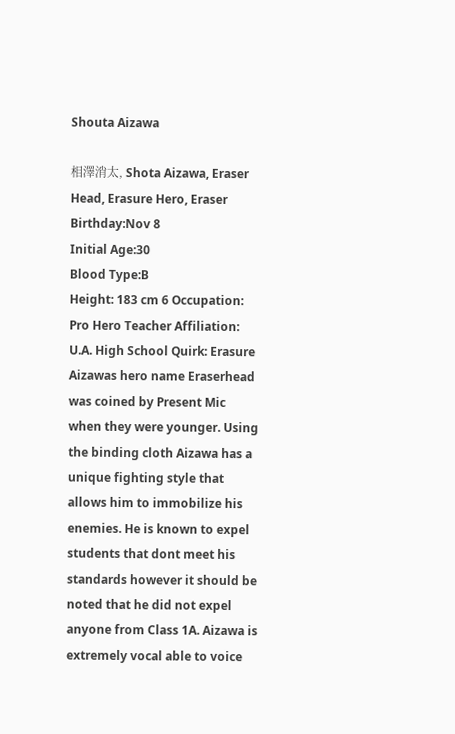Shouta Aizawa

相澤消太, Shota Aizawa, Eraser Head, Erasure Hero, Eraser
Birthday:Nov 8
Initial Age:30
Blood Type:B
Height: 183 cm 6 Occupation: Pro Hero Teacher Affiliation: U.A. High School Quirk: Erasure Aizawas hero name Eraserhead was coined by Present Mic when they were younger. Using the binding cloth Aizawa has a unique fighting style that allows him to immobilize his enemies. He is known to expel students that dont meet his standards however it should be noted that he did not expel anyone from Class 1A. Aizawa is extremely vocal able to voice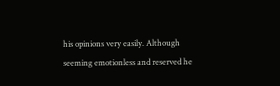his opinions very easily. Although seeming emotionless and reserved he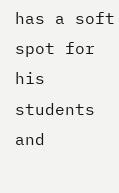has a soft spot for his students and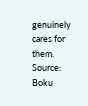genuinely cares for them. Source: Boku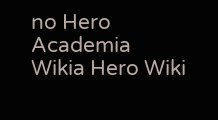no Hero Academia Wikia Hero Wiki